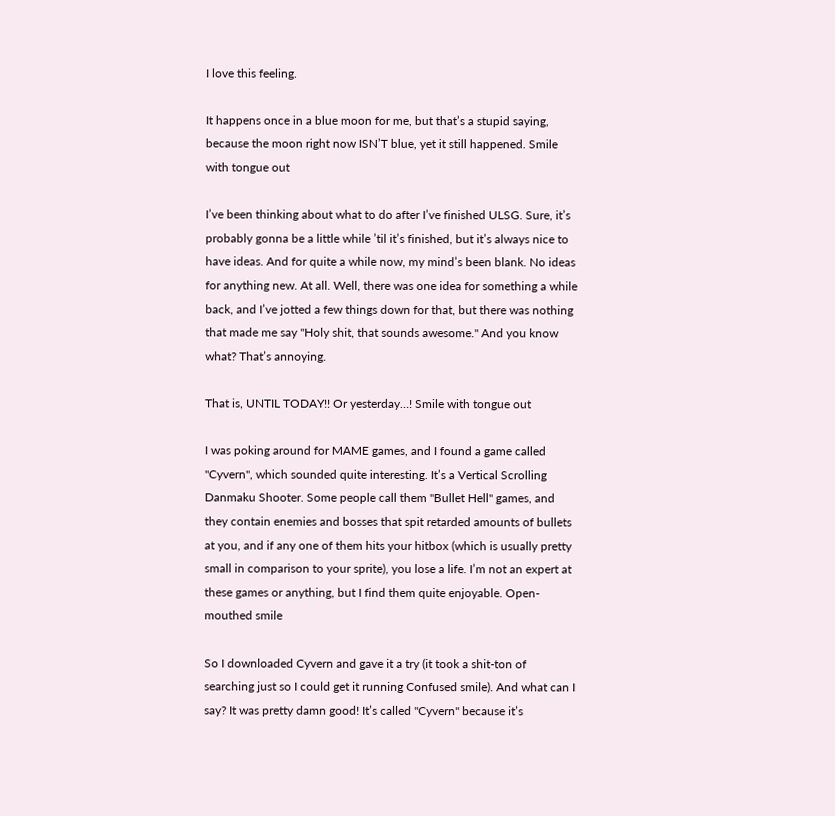I love this feeling.

It happens once in a blue moon for me, but that’s a stupid saying, because the moon right now ISN’T blue, yet it still happened. Smile with tongue out

I’ve been thinking about what to do after I’ve finished ULSG. Sure, it’s probably gonna be a little while ’til it’s finished, but it’s always nice to have ideas. And for quite a while now, my mind’s been blank. No ideas for anything new. At all. Well, there was one idea for something a while back, and I’ve jotted a few things down for that, but there was nothing that made me say "Holy shit, that sounds awesome." And you know what? That’s annoying.

That is, UNTIL TODAY!! Or yesterday…! Smile with tongue out

I was poking around for MAME games, and I found a game called "Cyvern", which sounded quite interesting. It’s a Vertical Scrolling Danmaku Shooter. Some people call them "Bullet Hell" games, and they contain enemies and bosses that spit retarded amounts of bullets at you, and if any one of them hits your hitbox (which is usually pretty small in comparison to your sprite), you lose a life. I’m not an expert at these games or anything, but I find them quite enjoyable. Open-mouthed smile

So I downloaded Cyvern and gave it a try (it took a shit-ton of searching just so I could get it running Confused smile). And what can I say? It was pretty damn good! It’s called "Cyvern" because it’s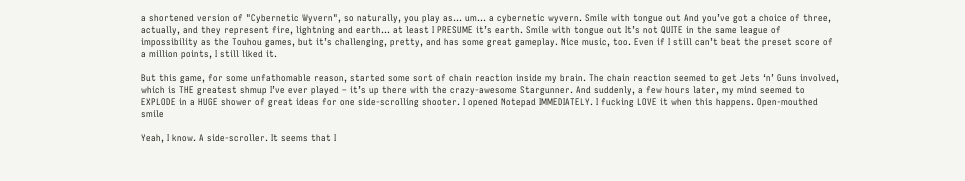a shortened version of "Cybernetic Wyvern", so naturally, you play as… um… a cybernetic wyvern. Smile with tongue out And you’ve got a choice of three, actually, and they represent fire, lightning and earth… at least I PRESUME it’s earth. Smile with tongue out It’s not QUITE in the same league of impossibility as the Touhou games, but it’s challenging, pretty, and has some great gameplay. Nice music, too. Even if I still can’t beat the preset score of a million points, I still liked it.

But this game, for some unfathomable reason, started some sort of chain reaction inside my brain. The chain reaction seemed to get Jets ‘n’ Guns involved, which is THE greatest shmup I’ve ever played – it’s up there with the crazy-awesome Stargunner. And suddenly, a few hours later, my mind seemed to EXPLODE in a HUGE shower of great ideas for one side-scrolling shooter. I opened Notepad IMMEDIATELY. I fucking LOVE it when this happens. Open-mouthed smile

Yeah, I know. A side-scroller. It seems that I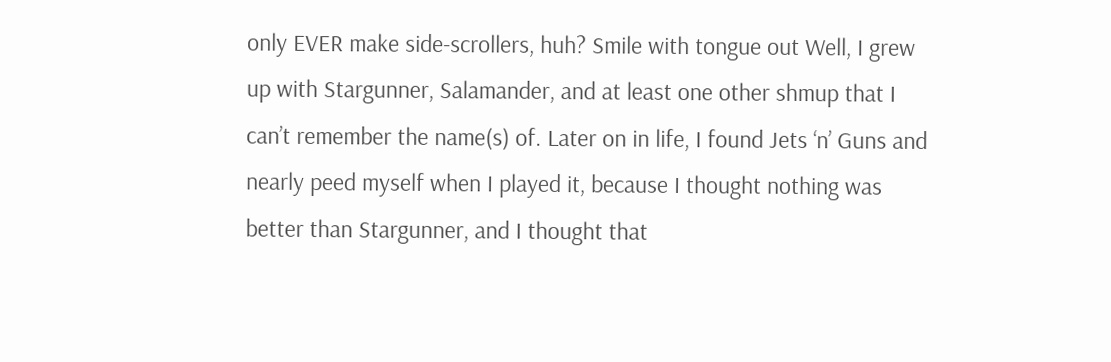only EVER make side-scrollers, huh? Smile with tongue out Well, I grew up with Stargunner, Salamander, and at least one other shmup that I can’t remember the name(s) of. Later on in life, I found Jets ‘n’ Guns and nearly peed myself when I played it, because I thought nothing was better than Stargunner, and I thought that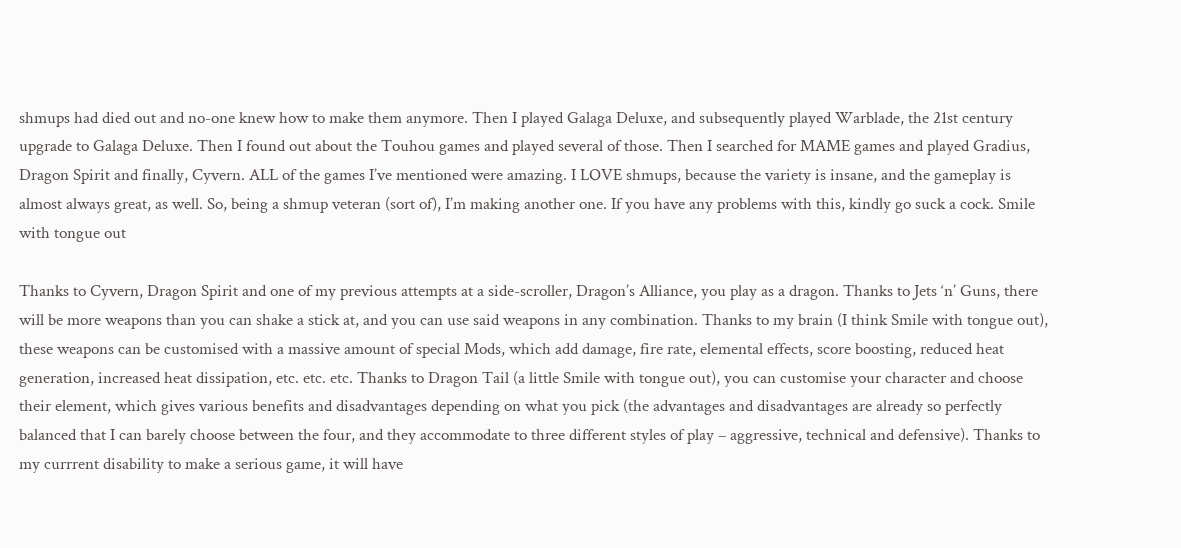shmups had died out and no-one knew how to make them anymore. Then I played Galaga Deluxe, and subsequently played Warblade, the 21st century upgrade to Galaga Deluxe. Then I found out about the Touhou games and played several of those. Then I searched for MAME games and played Gradius, Dragon Spirit and finally, Cyvern. ALL of the games I’ve mentioned were amazing. I LOVE shmups, because the variety is insane, and the gameplay is almost always great, as well. So, being a shmup veteran (sort of), I’m making another one. If you have any problems with this, kindly go suck a cock. Smile with tongue out

Thanks to Cyvern, Dragon Spirit and one of my previous attempts at a side-scroller, Dragon’s Alliance, you play as a dragon. Thanks to Jets ‘n’ Guns, there will be more weapons than you can shake a stick at, and you can use said weapons in any combination. Thanks to my brain (I think Smile with tongue out), these weapons can be customised with a massive amount of special Mods, which add damage, fire rate, elemental effects, score boosting, reduced heat generation, increased heat dissipation, etc. etc. etc. Thanks to Dragon Tail (a little Smile with tongue out), you can customise your character and choose their element, which gives various benefits and disadvantages depending on what you pick (the advantages and disadvantages are already so perfectly balanced that I can barely choose between the four, and they accommodate to three different styles of play – aggressive, technical and defensive). Thanks to my currrent disability to make a serious game, it will have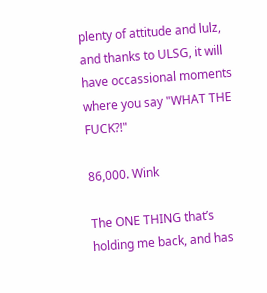plenty of attitude and lulz, and thanks to ULSG, it will have occassional moments where you say "WHAT THE FUCK?!"

86,000. Wink

The ONE THING that’s holding me back, and has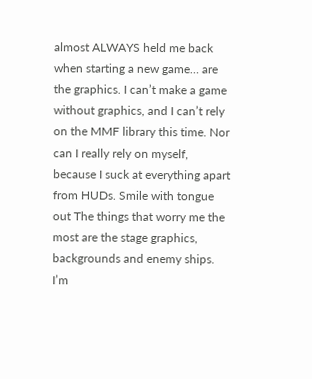almost ALWAYS held me back when starting a new game… are the graphics. I can’t make a game without graphics, and I can’t rely on the MMF library this time. Nor can I really rely on myself, because I suck at everything apart from HUDs. Smile with tongue out The things that worry me the most are the stage graphics, backgrounds and enemy ships. I’m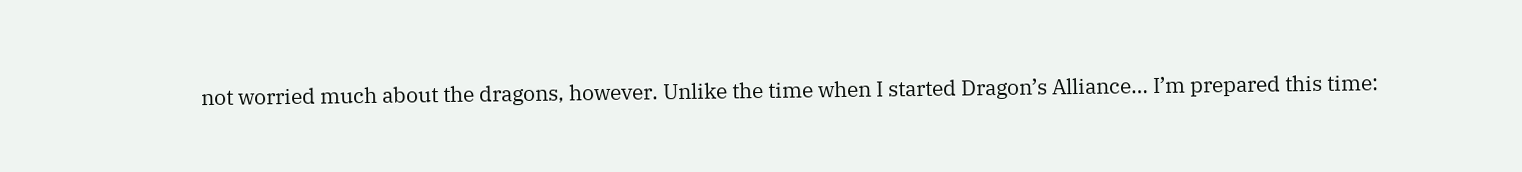not worried much about the dragons, however. Unlike the time when I started Dragon’s Alliance… I’m prepared this time: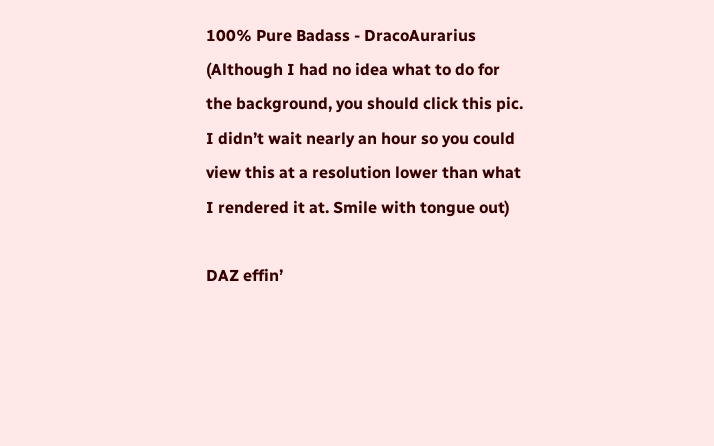100% Pure Badass - DracoAurarius
(Although I had no idea what to do for the background, you should click this pic. I didn’t wait nearly an hour so you could view this at a resolution lower than what I rendered it at. Smile with tongue out)

DAZ effin’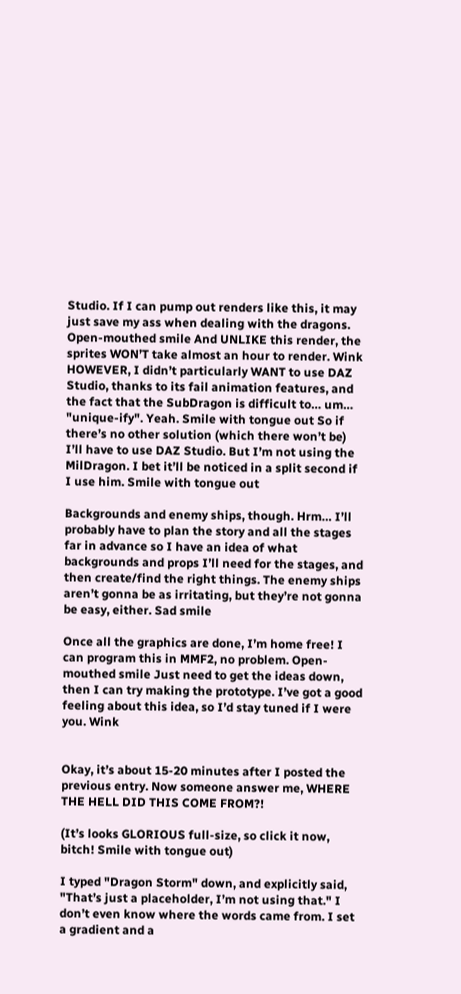Studio. If I can pump out renders like this, it may just save my ass when dealing with the dragons. Open-mouthed smile And UNLIKE this render, the sprites WON’T take almost an hour to render. Wink HOWEVER, I didn’t particularly WANT to use DAZ Studio, thanks to its fail animation features, and the fact that the SubDragon is difficult to… um… "unique-ify". Yeah. Smile with tongue out So if there’s no other solution (which there won’t be) I’ll have to use DAZ Studio. But I’m not using the MilDragon. I bet it’ll be noticed in a split second if I use him. Smile with tongue out

Backgrounds and enemy ships, though. Hrm… I’ll probably have to plan the story and all the stages far in advance so I have an idea of what backgrounds and props I’ll need for the stages, and then create/find the right things. The enemy ships aren’t gonna be as irritating, but they’re not gonna be easy, either. Sad smile

Once all the graphics are done, I’m home free! I can program this in MMF2, no problem. Open-mouthed smile Just need to get the ideas down, then I can try making the prototype. I’ve got a good feeling about this idea, so I’d stay tuned if I were you. Wink


Okay, it’s about 15-20 minutes after I posted the previous entry. Now someone answer me, WHERE THE HELL DID THIS COME FROM?!

(It’s looks GLORIOUS full-size, so click it now, bitch! Smile with tongue out)

I typed "Dragon Storm" down, and explicitly said, "That’s just a placeholder, I’m not using that." I don’t even know where the words came from. I set a gradient and a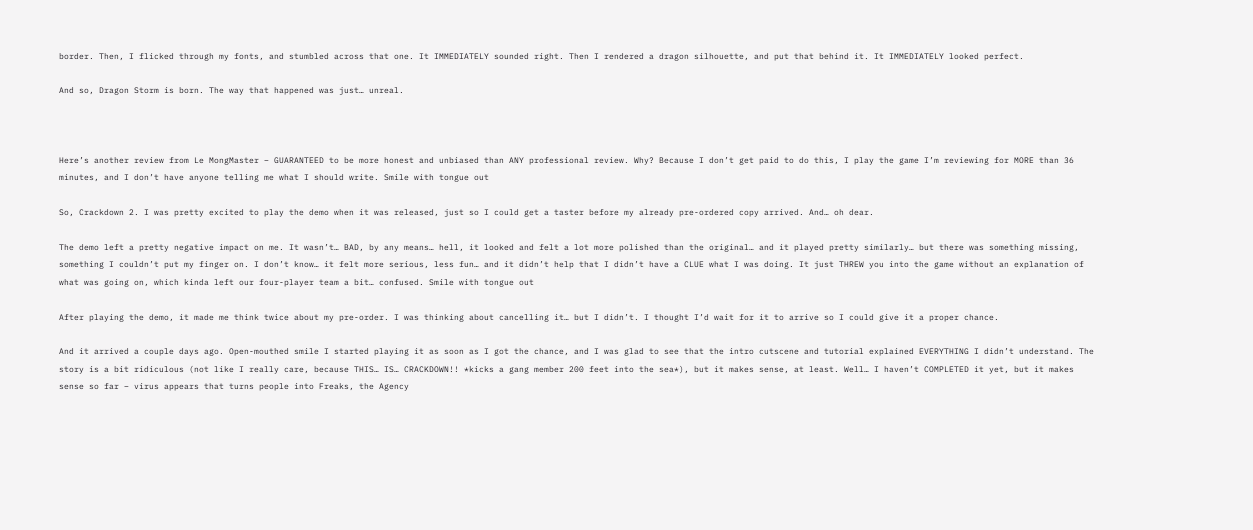border. Then, I flicked through my fonts, and stumbled across that one. It IMMEDIATELY sounded right. Then I rendered a dragon silhouette, and put that behind it. It IMMEDIATELY looked perfect.

And so, Dragon Storm is born. The way that happened was just… unreal.



Here’s another review from Le MongMaster – GUARANTEED to be more honest and unbiased than ANY professional review. Why? Because I don’t get paid to do this, I play the game I’m reviewing for MORE than 36 minutes, and I don’t have anyone telling me what I should write. Smile with tongue out

So, Crackdown 2. I was pretty excited to play the demo when it was released, just so I could get a taster before my already pre-ordered copy arrived. And… oh dear.

The demo left a pretty negative impact on me. It wasn’t… BAD, by any means… hell, it looked and felt a lot more polished than the original… and it played pretty similarly… but there was something missing, something I couldn’t put my finger on. I don’t know… it felt more serious, less fun… and it didn’t help that I didn’t have a CLUE what I was doing. It just THREW you into the game without an explanation of what was going on, which kinda left our four-player team a bit… confused. Smile with tongue out

After playing the demo, it made me think twice about my pre-order. I was thinking about cancelling it… but I didn’t. I thought I’d wait for it to arrive so I could give it a proper chance.

And it arrived a couple days ago. Open-mouthed smile I started playing it as soon as I got the chance, and I was glad to see that the intro cutscene and tutorial explained EVERYTHING I didn’t understand. The story is a bit ridiculous (not like I really care, because THIS… IS… CRACKDOWN!! *kicks a gang member 200 feet into the sea*), but it makes sense, at least. Well… I haven’t COMPLETED it yet, but it makes sense so far – virus appears that turns people into Freaks, the Agency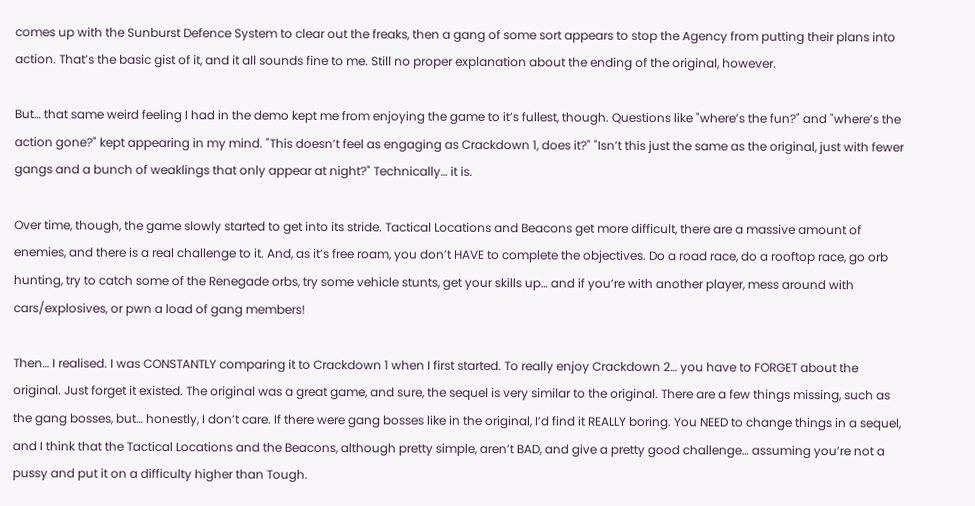comes up with the Sunburst Defence System to clear out the freaks, then a gang of some sort appears to stop the Agency from putting their plans into action. That’s the basic gist of it, and it all sounds fine to me. Still no proper explanation about the ending of the original, however.

But… that same weird feeling I had in the demo kept me from enjoying the game to it’s fullest, though. Questions like "where’s the fun?" and "where’s the action gone?" kept appearing in my mind. "This doesn’t feel as engaging as Crackdown 1, does it?" "Isn’t this just the same as the original, just with fewer gangs and a bunch of weaklings that only appear at night?" Technically… it is.

Over time, though, the game slowly started to get into its stride. Tactical Locations and Beacons get more difficult, there are a massive amount of enemies, and there is a real challenge to it. And, as it’s free roam, you don’t HAVE to complete the objectives. Do a road race, do a rooftop race, go orb hunting, try to catch some of the Renegade orbs, try some vehicle stunts, get your skills up… and if you’re with another player, mess around with cars/explosives, or pwn a load of gang members!

Then… I realised. I was CONSTANTLY comparing it to Crackdown 1 when I first started. To really enjoy Crackdown 2… you have to FORGET about the original. Just forget it existed. The original was a great game, and sure, the sequel is very similar to the original. There are a few things missing, such as the gang bosses, but… honestly, I don’t care. If there were gang bosses like in the original, I’d find it REALLY boring. You NEED to change things in a sequel, and I think that the Tactical Locations and the Beacons, although pretty simple, aren’t BAD, and give a pretty good challenge… assuming you’re not a pussy and put it on a difficulty higher than Tough.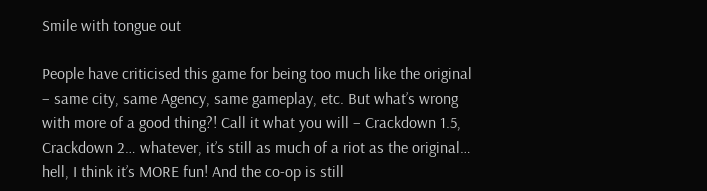Smile with tongue out

People have criticised this game for being too much like the original – same city, same Agency, same gameplay, etc. But what’s wrong with more of a good thing?! Call it what you will – Crackdown 1.5, Crackdown 2… whatever, it’s still as much of a riot as the original… hell, I think it’s MORE fun! And the co-op is still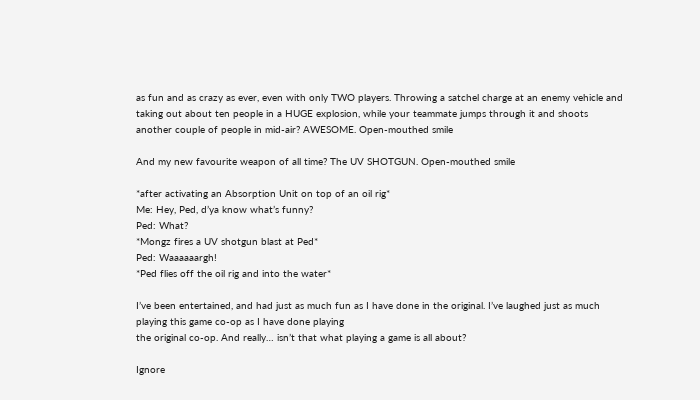as fun and as crazy as ever, even with only TWO players. Throwing a satchel charge at an enemy vehicle and taking out about ten people in a HUGE explosion, while your teammate jumps through it and shoots another couple of people in mid-air? AWESOME. Open-mouthed smile

And my new favourite weapon of all time? The UV SHOTGUN. Open-mouthed smile

*after activating an Absorption Unit on top of an oil rig*
Me: Hey, Ped, d’ya know what’s funny?
Ped: What?
*Mongz fires a UV shotgun blast at Ped*
Ped: Waaaaaargh!
*Ped flies off the oil rig and into the water*

I’ve been entertained, and had just as much fun as I have done in the original. I’ve laughed just as much playing this game co-op as I have done playing
the original co-op. And really… isn’t that what playing a game is all about?

Ignore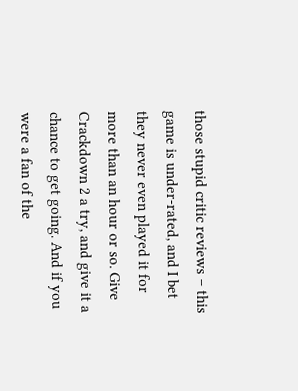those stupid critic reviews – this game is under-rated, and I bet they never even played it for more than an hour or so. Give Crackdown 2 a try, and give it a chance to get going. And if you were a fan of the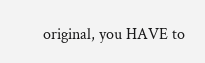original, you HAVE to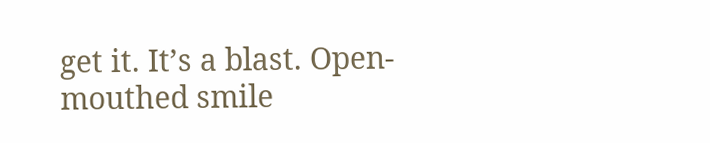get it. It’s a blast. Open-mouthed smile